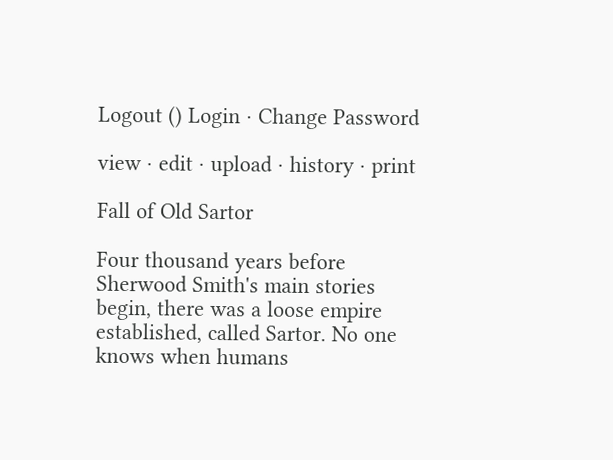Logout () Login · Change Password

view · edit · upload · history · print

Fall of Old Sartor

Four thousand years before Sherwood Smith's main stories begin, there was a loose empire established, called Sartor. No one knows when humans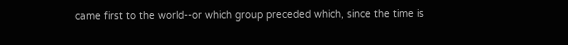came first to the world--or which group preceded which, since the time is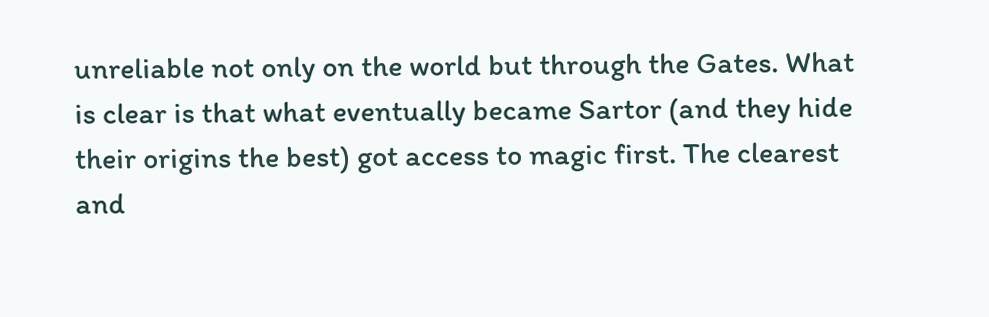unreliable not only on the world but through the Gates. What is clear is that what eventually became Sartor (and they hide their origins the best) got access to magic first. The clearest and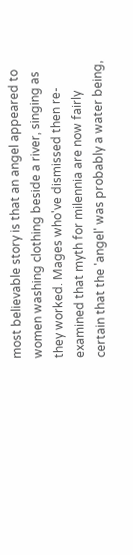most believable story is that an angel appeared to women washing clothing beside a river, singing as they worked. Mages who've dismissed then re-examined that myth for milennia are now fairly certain that the 'angel' was probably a water being,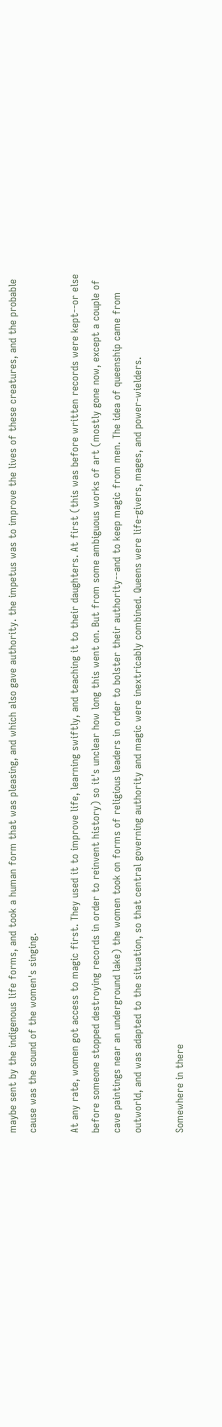maybe sent by the indigenous life forms, and took a human form that was pleasing, and which also gave authority. the impetus was to improve the lives of these creatures, and the probable cause was the sound of the women's singing.

At any rate, women got access to magic first. They used it to improve life, learning swiftly, and teaching it to their daughters. At first (this was before written records were kept--or else before someone stopped destroying records in order to reinvent history) so it's unclear how long this went on. But from some ambiguous works of art (mostly gone now, except a couple of cave paintings near an underground lake) the women took on forms of religious leaders in order to bolster their authority--and to keep magic from men. The idea of queenship came from outworld, and was adapted to the situation, so that central governing authority and magic were inextricably combined. Queens were life-givers, mages, and power-wielders.

Somewhere in there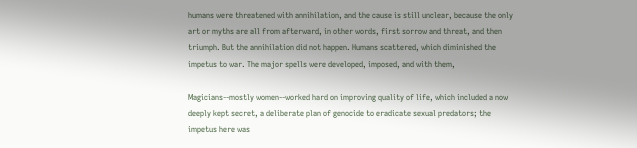humans were threatened with annihilation, and the cause is still unclear, because the only art or myths are all from afterward, in other words, first sorrow and threat, and then triumph. But the annihilation did not happen. Humans scattered, which diminished the impetus to war. The major spells were developed, imposed, and with them,

Magicians--mostly women--worked hard on improving quality of life, which included a now deeply kept secret, a deliberate plan of genocide to eradicate sexual predators; the impetus here was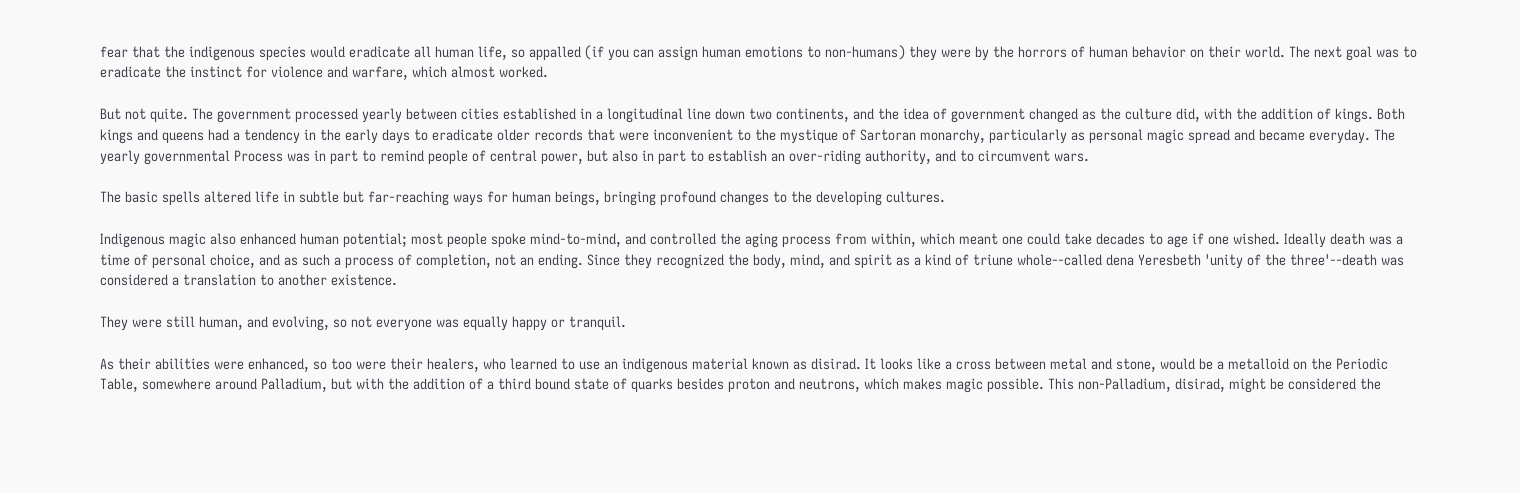fear that the indigenous species would eradicate all human life, so appalled (if you can assign human emotions to non-humans) they were by the horrors of human behavior on their world. The next goal was to eradicate the instinct for violence and warfare, which almost worked.

But not quite. The government processed yearly between cities established in a longitudinal line down two continents, and the idea of government changed as the culture did, with the addition of kings. Both kings and queens had a tendency in the early days to eradicate older records that were inconvenient to the mystique of Sartoran monarchy, particularly as personal magic spread and became everyday. The yearly governmental Process was in part to remind people of central power, but also in part to establish an over-riding authority, and to circumvent wars.

The basic spells altered life in subtle but far-reaching ways for human beings, bringing profound changes to the developing cultures.

Indigenous magic also enhanced human potential; most people spoke mind-to-mind, and controlled the aging process from within, which meant one could take decades to age if one wished. Ideally death was a time of personal choice, and as such a process of completion, not an ending. Since they recognized the body, mind, and spirit as a kind of triune whole--called dena Yeresbeth 'unity of the three'--death was considered a translation to another existence.

They were still human, and evolving, so not everyone was equally happy or tranquil.

As their abilities were enhanced, so too were their healers, who learned to use an indigenous material known as disirad. It looks like a cross between metal and stone, would be a metalloid on the Periodic Table, somewhere around Palladium, but with the addition of a third bound state of quarks besides proton and neutrons, which makes magic possible. This non-Palladium, disirad, might be considered the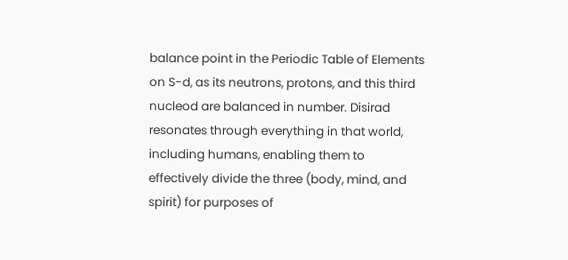balance point in the Periodic Table of Elements on S-d, as its neutrons, protons, and this third nucleod are balanced in number. Disirad resonates through everything in that world, including humans, enabling them to effectively divide the three (body, mind, and spirit) for purposes of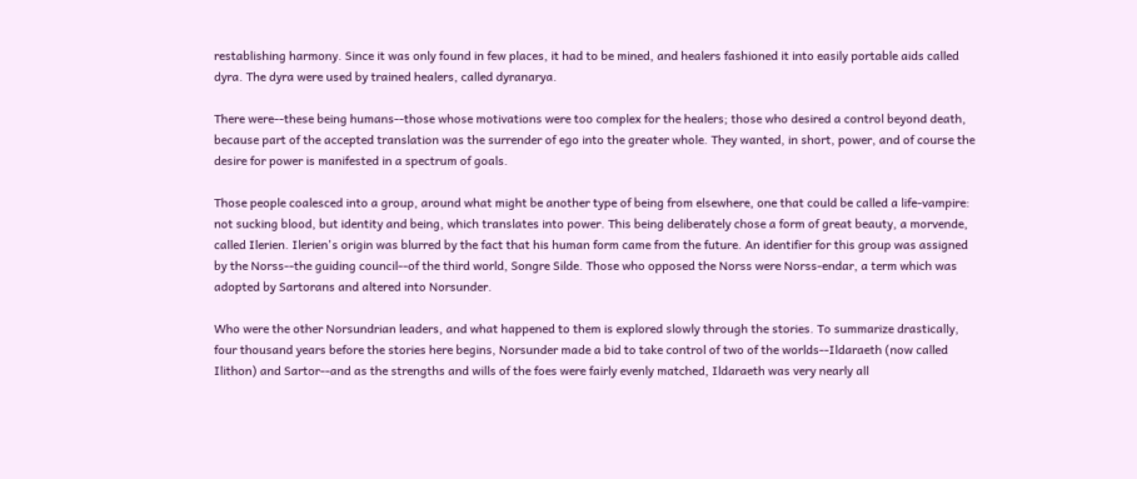restablishing harmony. Since it was only found in few places, it had to be mined, and healers fashioned it into easily portable aids called dyra. The dyra were used by trained healers, called dyranarya.

There were--these being humans--those whose motivations were too complex for the healers; those who desired a control beyond death, because part of the accepted translation was the surrender of ego into the greater whole. They wanted, in short, power, and of course the desire for power is manifested in a spectrum of goals.

Those people coalesced into a group, around what might be another type of being from elsewhere, one that could be called a life-vampire: not sucking blood, but identity and being, which translates into power. This being deliberately chose a form of great beauty, a morvende, called Ilerien. Ilerien's origin was blurred by the fact that his human form came from the future. An identifier for this group was assigned by the Norss--the guiding council--of the third world, Songre Silde. Those who opposed the Norss were Norss-endar, a term which was adopted by Sartorans and altered into Norsunder.

Who were the other Norsundrian leaders, and what happened to them is explored slowly through the stories. To summarize drastically, four thousand years before the stories here begins, Norsunder made a bid to take control of two of the worlds--Ildaraeth (now called Ilithon) and Sartor--and as the strengths and wills of the foes were fairly evenly matched, Ildaraeth was very nearly all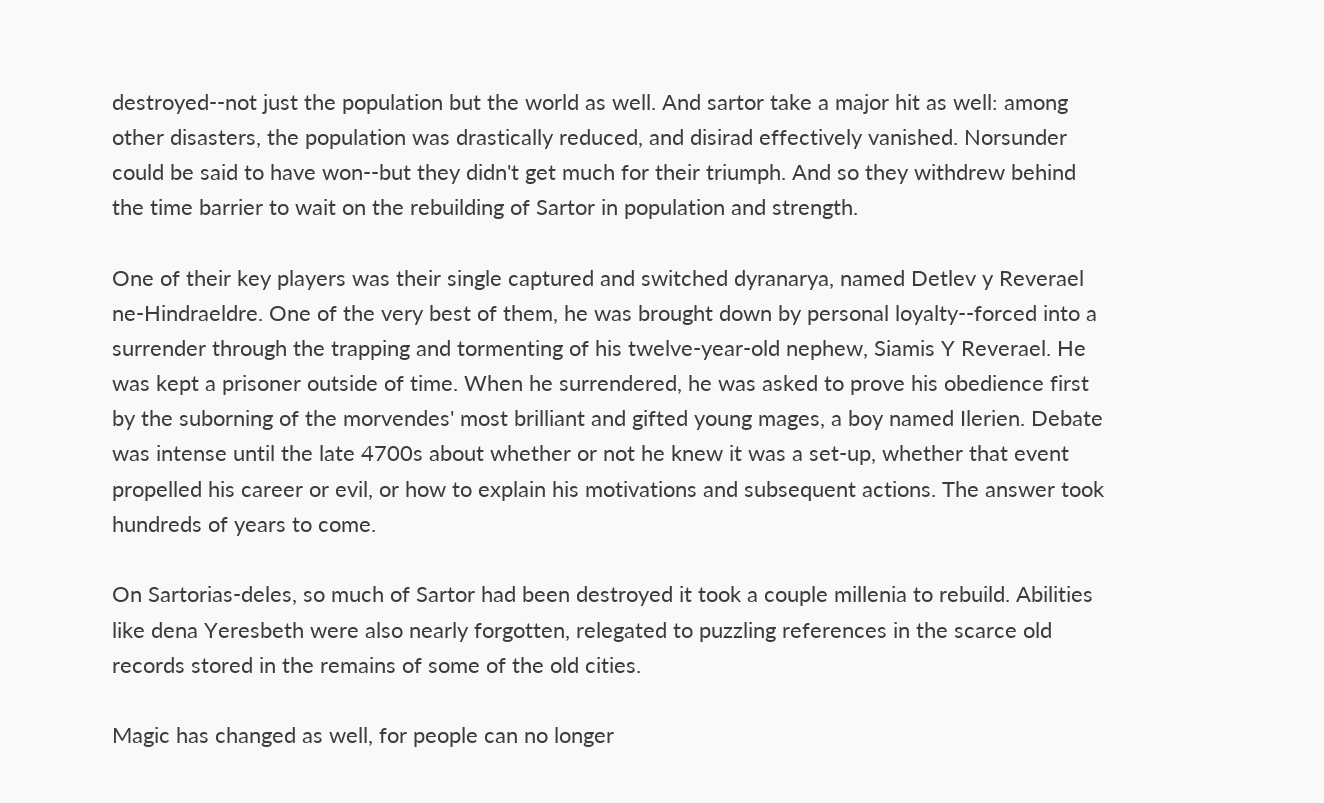destroyed--not just the population but the world as well. And sartor take a major hit as well: among other disasters, the population was drastically reduced, and disirad effectively vanished. Norsunder could be said to have won--but they didn't get much for their triumph. And so they withdrew behind the time barrier to wait on the rebuilding of Sartor in population and strength.

One of their key players was their single captured and switched dyranarya, named Detlev y Reverael ne-Hindraeldre. One of the very best of them, he was brought down by personal loyalty--forced into a surrender through the trapping and tormenting of his twelve-year-old nephew, Siamis Y Reverael. He was kept a prisoner outside of time. When he surrendered, he was asked to prove his obedience first by the suborning of the morvendes' most brilliant and gifted young mages, a boy named Ilerien. Debate was intense until the late 4700s about whether or not he knew it was a set-up, whether that event propelled his career or evil, or how to explain his motivations and subsequent actions. The answer took hundreds of years to come.

On Sartorias-deles, so much of Sartor had been destroyed it took a couple millenia to rebuild. Abilities like dena Yeresbeth were also nearly forgotten, relegated to puzzling references in the scarce old records stored in the remains of some of the old cities.

Magic has changed as well, for people can no longer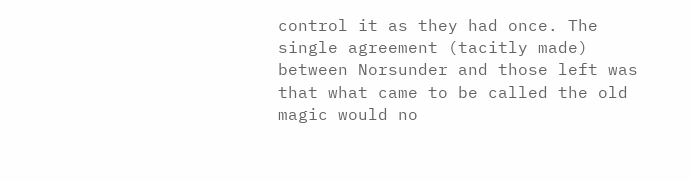control it as they had once. The single agreement (tacitly made) between Norsunder and those left was that what came to be called the old magic would no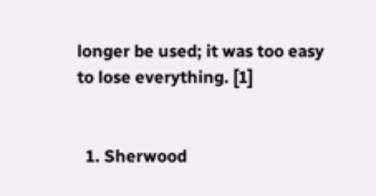longer be used; it was too easy to lose everything. [1]


  1. Sherwood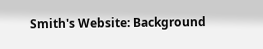Smith's Website: Background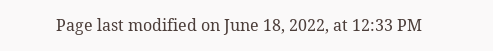Page last modified on June 18, 2022, at 12:33 PM